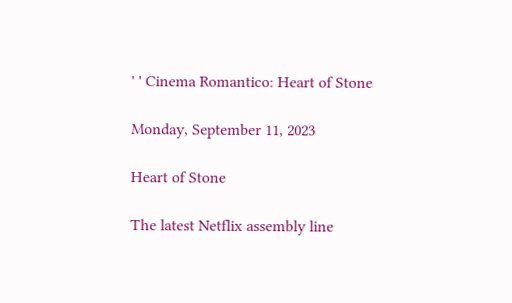' ' Cinema Romantico: Heart of Stone

Monday, September 11, 2023

Heart of Stone

The latest Netflix assembly line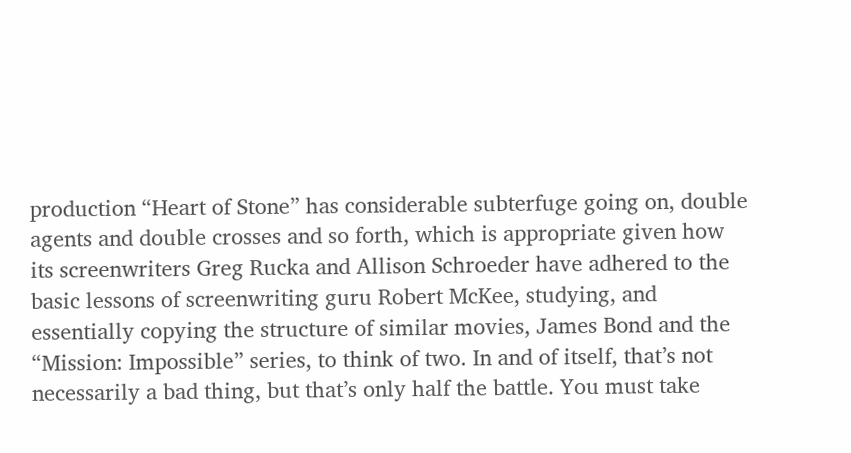production “Heart of Stone” has considerable subterfuge going on, double agents and double crosses and so forth, which is appropriate given how its screenwriters Greg Rucka and Allison Schroeder have adhered to the basic lessons of screenwriting guru Robert McKee, studying, and essentially copying the structure of similar movies, James Bond and the “Mission: Impossible” series, to think of two. In and of itself, that’s not necessarily a bad thing, but that’s only half the battle. You must take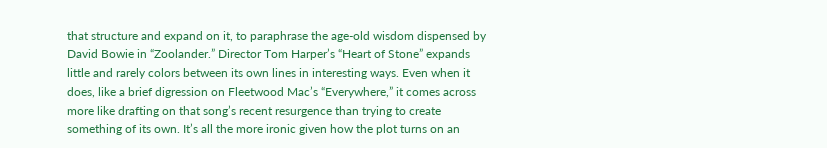that structure and expand on it, to paraphrase the age-old wisdom dispensed by David Bowie in “Zoolander.” Director Tom Harper’s “Heart of Stone” expands little and rarely colors between its own lines in interesting ways. Even when it does, like a brief digression on Fleetwood Mac’s “Everywhere,” it comes across more like drafting on that song’s recent resurgence than trying to create something of its own. It’s all the more ironic given how the plot turns on an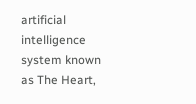artificial intelligence system known as The Heart,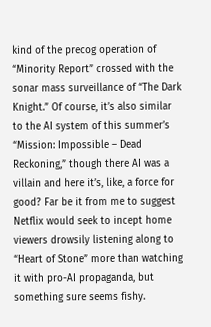kind of the precog operation of “Minority Report” crossed with the sonar mass surveillance of “The Dark Knight.” Of course, it’s also similar to the AI system of this summer’s “Mission: Impossible – Dead Reckoning,” though there AI was a villain and here it’s, like, a force for good? Far be it from me to suggest Netflix would seek to incept home viewers drowsily listening along to “Heart of Stone” more than watching it with pro-AI propaganda, but something sure seems fishy.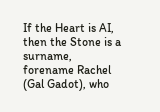If the Heart is AI, then the Stone is a surname, forename Rachel (Gal Gadot), who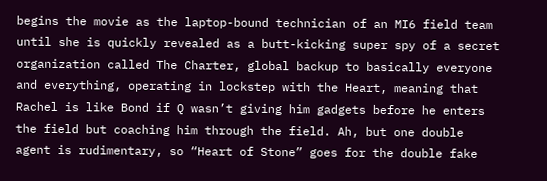begins the movie as the laptop-bound technician of an MI6 field team until she is quickly revealed as a butt-kicking super spy of a secret organization called The Charter, global backup to basically everyone and everything, operating in lockstep with the Heart, meaning that Rachel is like Bond if Q wasn’t giving him gadgets before he enters the field but coaching him through the field. Ah, but one double agent is rudimentary, so “Heart of Stone” goes for the double fake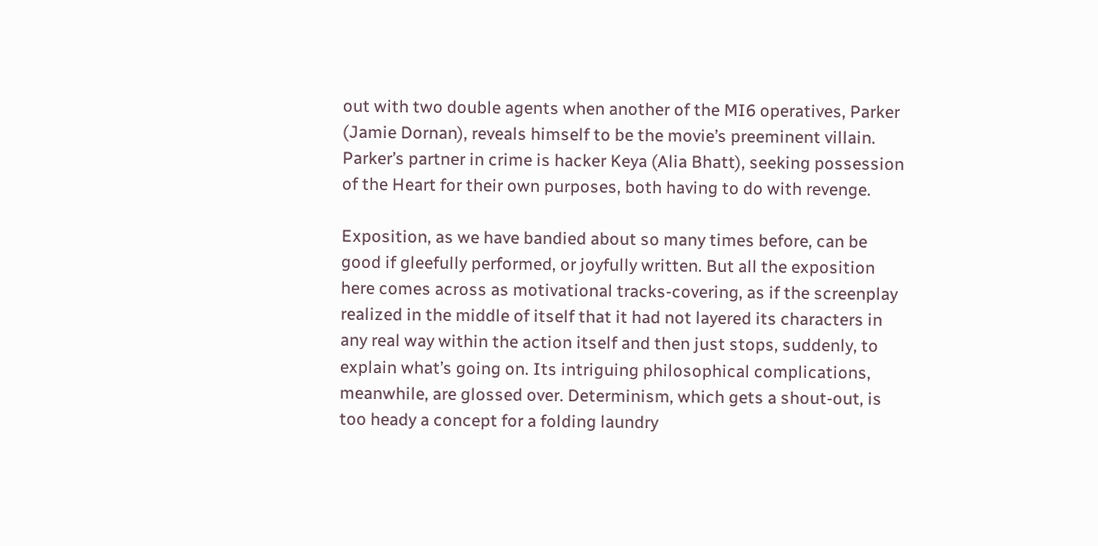out with two double agents when another of the MI6 operatives, Parker (Jamie Dornan), reveals himself to be the movie’s preeminent villain. Parker’s partner in crime is hacker Keya (Alia Bhatt), seeking possession of the Heart for their own purposes, both having to do with revenge.

Exposition, as we have bandied about so many times before, can be good if gleefully performed, or joyfully written. But all the exposition here comes across as motivational tracks-covering, as if the screenplay realized in the middle of itself that it had not layered its characters in any real way within the action itself and then just stops, suddenly, to explain what’s going on. Its intriguing philosophical complications, meanwhile, are glossed over. Determinism, which gets a shout-out, is too heady a concept for a folding laundry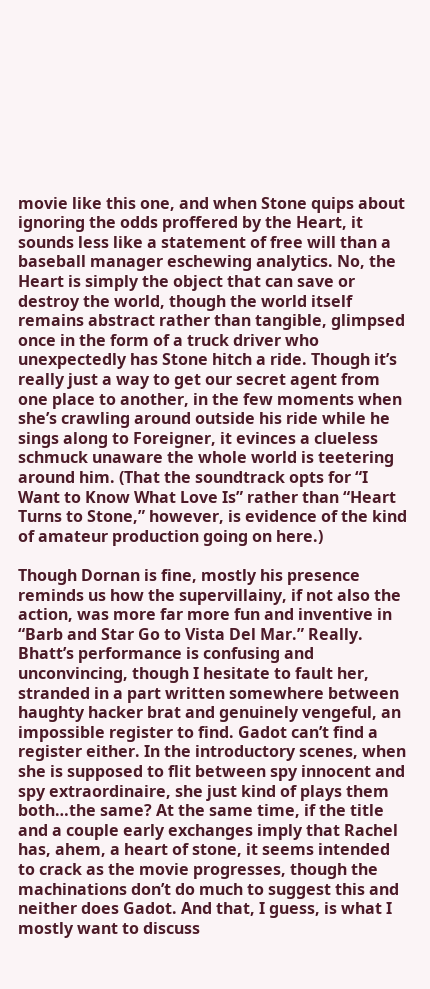movie like this one, and when Stone quips about ignoring the odds proffered by the Heart, it sounds less like a statement of free will than a baseball manager eschewing analytics. No, the Heart is simply the object that can save or destroy the world, though the world itself remains abstract rather than tangible, glimpsed once in the form of a truck driver who unexpectedly has Stone hitch a ride. Though it’s really just a way to get our secret agent from one place to another, in the few moments when she’s crawling around outside his ride while he sings along to Foreigner, it evinces a clueless schmuck unaware the whole world is teetering around him. (That the soundtrack opts for “I Want to Know What Love Is” rather than “Heart Turns to Stone,” however, is evidence of the kind of amateur production going on here.)

Though Dornan is fine, mostly his presence reminds us how the supervillainy, if not also the action, was more far more fun and inventive in “Barb and Star Go to Vista Del Mar.” Really. Bhatt’s performance is confusing and unconvincing, though I hesitate to fault her, stranded in a part written somewhere between haughty hacker brat and genuinely vengeful, an impossible register to find. Gadot can’t find a register either. In the introductory scenes, when she is supposed to flit between spy innocent and spy extraordinaire, she just kind of plays them both…the same? At the same time, if the title and a couple early exchanges imply that Rachel has, ahem, a heart of stone, it seems intended to crack as the movie progresses, though the machinations don’t do much to suggest this and neither does Gadot. And that, I guess, is what I mostly want to discuss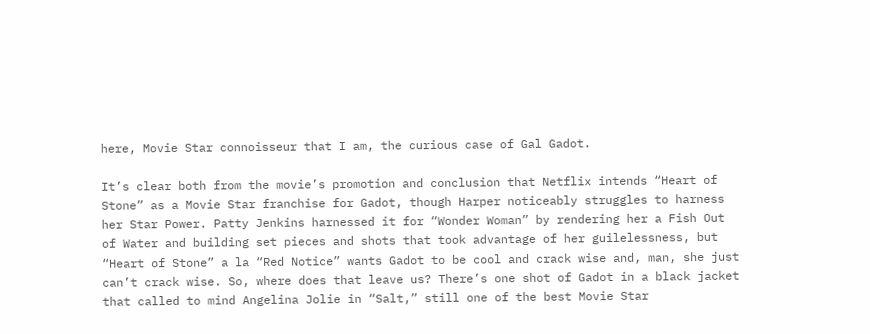here, Movie Star connoisseur that I am, the curious case of Gal Gadot.

It’s clear both from the movie’s promotion and conclusion that Netflix intends “Heart of Stone” as a Movie Star franchise for Gadot, though Harper noticeably struggles to harness her Star Power. Patty Jenkins harnessed it for “Wonder Woman” by rendering her a Fish Out of Water and building set pieces and shots that took advantage of her guilelessness, but “Heart of Stone” a la “Red Notice” wants Gadot to be cool and crack wise and, man, she just can’t crack wise. So, where does that leave us? There’s one shot of Gadot in a black jacket that called to mind Angelina Jolie in “Salt,” still one of the best Movie Star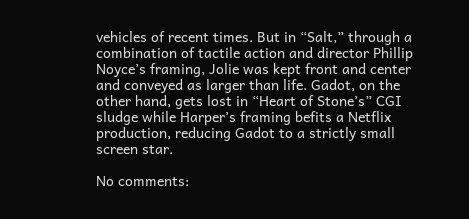vehicles of recent times. But in “Salt,” through a combination of tactile action and director Phillip Noyce’s framing, Jolie was kept front and center and conveyed as larger than life. Gadot, on the other hand, gets lost in “Heart of Stone’s” CGI sludge while Harper’s framing befits a Netflix production, reducing Gadot to a strictly small screen star.

No comments: